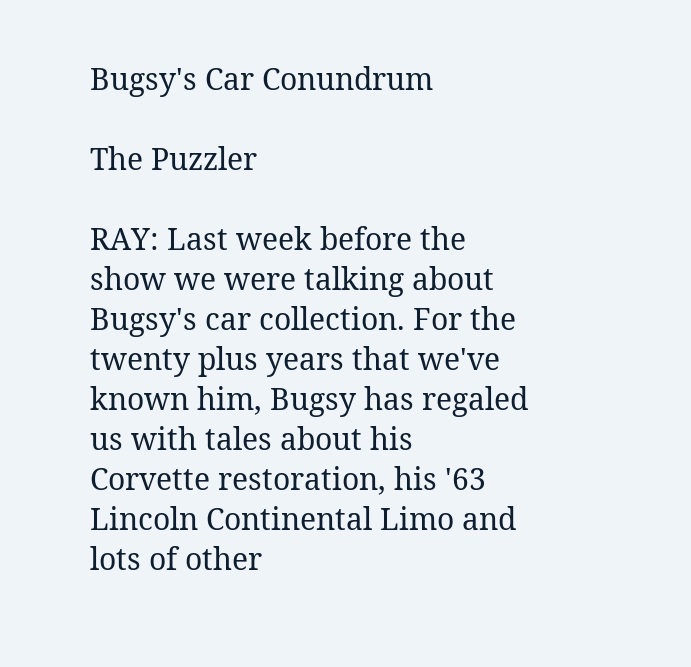Bugsy's Car Conundrum

The Puzzler

RAY: Last week before the show we were talking about Bugsy's car collection. For the twenty plus years that we've known him, Bugsy has regaled us with tales about his Corvette restoration, his '63 Lincoln Continental Limo and lots of other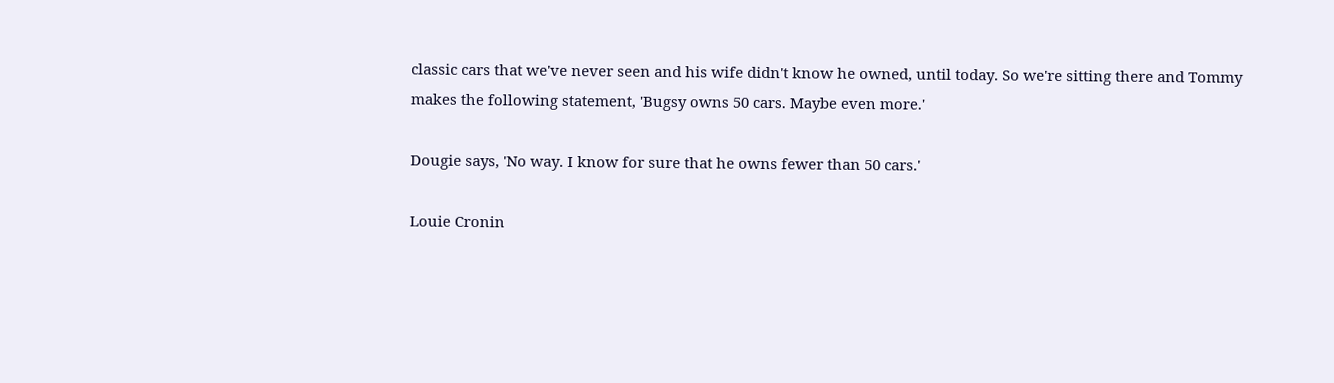classic cars that we've never seen and his wife didn't know he owned, until today. So we're sitting there and Tommy makes the following statement, 'Bugsy owns 50 cars. Maybe even more.'

Dougie says, 'No way. I know for sure that he owns fewer than 50 cars.'

Louie Cronin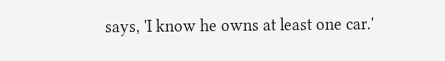says, 'I know he owns at least one car.'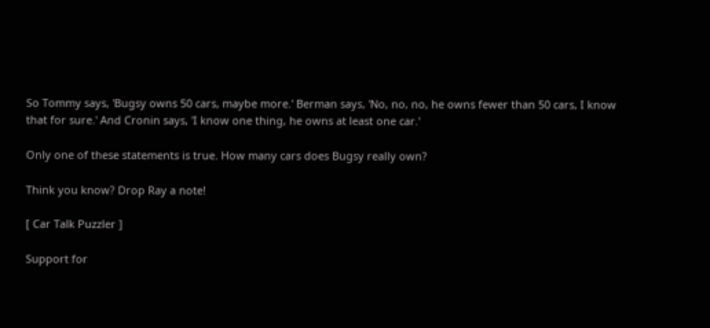So Tommy says, 'Bugsy owns 50 cars, maybe more.' Berman says, 'No, no, no, he owns fewer than 50 cars, I know that for sure.' And Cronin says, 'I know one thing, he owns at least one car.'

Only one of these statements is true. How many cars does Bugsy really own?

Think you know? Drop Ray a note!

[ Car Talk Puzzler ]

Support for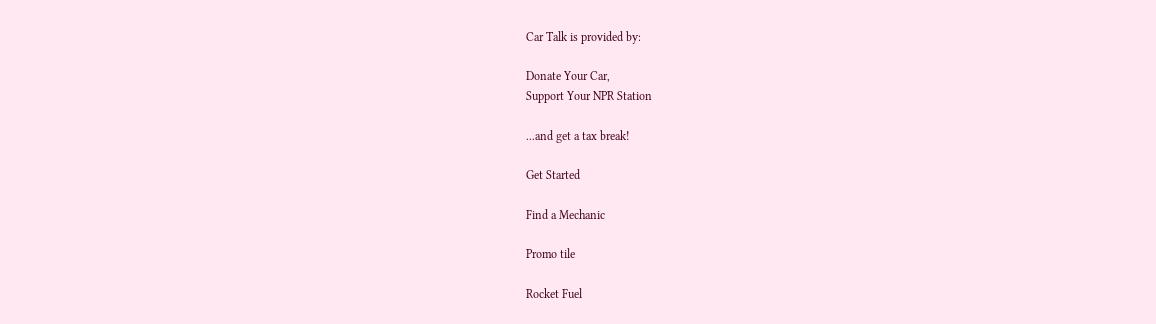Car Talk is provided by:

Donate Your Car,
Support Your NPR Station

...and get a tax break!

Get Started

Find a Mechanic

Promo tile

Rocket Fuel